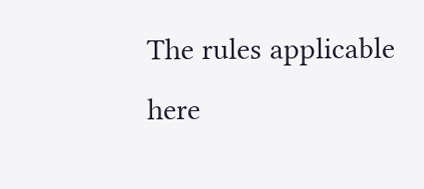The rules applicable here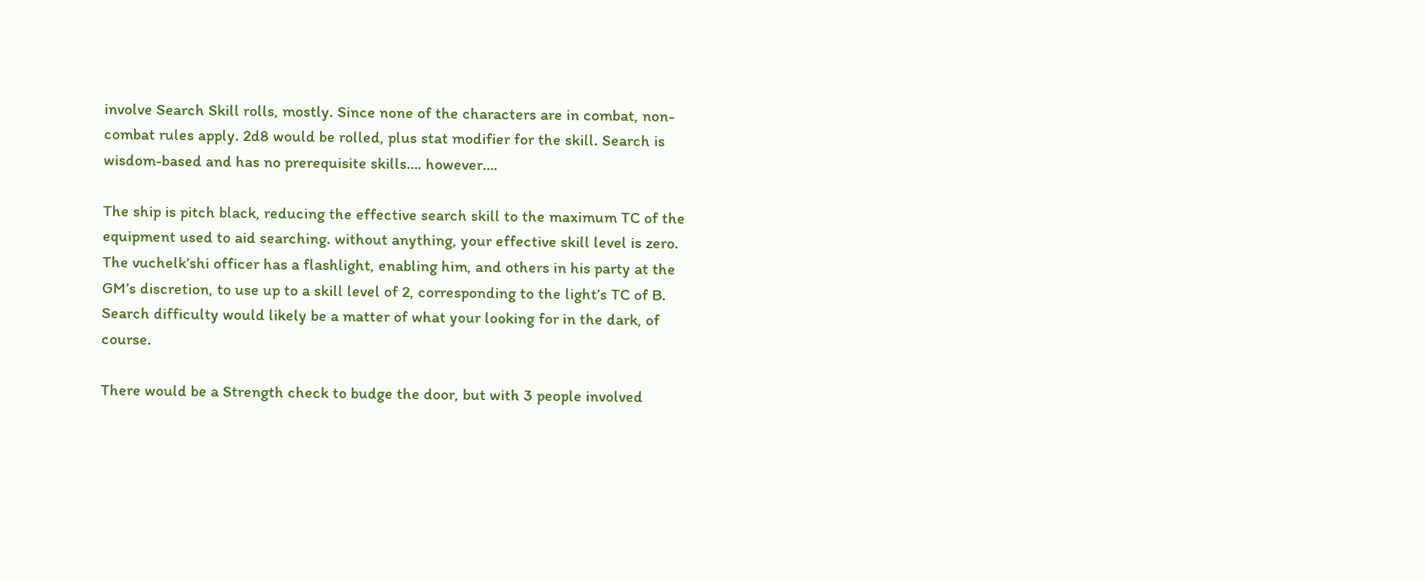involve Search Skill rolls, mostly. Since none of the characters are in combat, non-combat rules apply. 2d8 would be rolled, plus stat modifier for the skill. Search is wisdom-based and has no prerequisite skills…. however….

The ship is pitch black, reducing the effective search skill to the maximum TC of the equipment used to aid searching. without anything, your effective skill level is zero. The vuchelk’shi officer has a flashlight, enabling him, and others in his party at the GM’s discretion, to use up to a skill level of 2, corresponding to the light’s TC of B. Search difficulty would likely be a matter of what your looking for in the dark, of course.

There would be a Strength check to budge the door, but with 3 people involved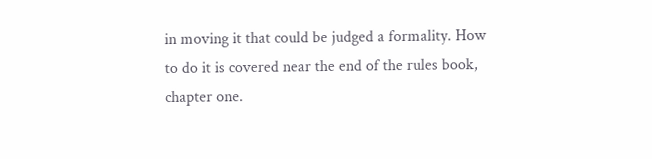in moving it that could be judged a formality. How to do it is covered near the end of the rules book, chapter one.